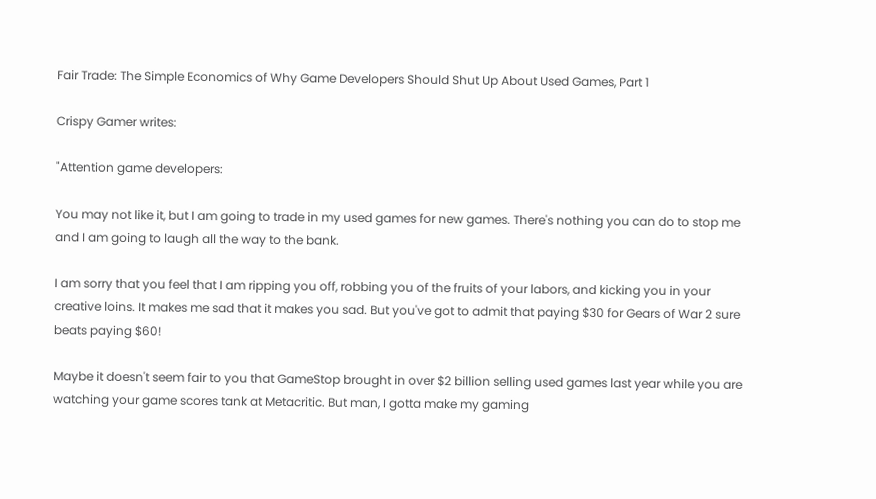Fair Trade: The Simple Economics of Why Game Developers Should Shut Up About Used Games, Part 1

Crispy Gamer writes:

"Attention game developers:

You may not like it, but I am going to trade in my used games for new games. There's nothing you can do to stop me and I am going to laugh all the way to the bank.

I am sorry that you feel that I am ripping you off, robbing you of the fruits of your labors, and kicking you in your creative loins. It makes me sad that it makes you sad. But you've got to admit that paying $30 for Gears of War 2 sure beats paying $60!

Maybe it doesn't seem fair to you that GameStop brought in over $2 billion selling used games last year while you are watching your game scores tank at Metacritic. But man, I gotta make my gaming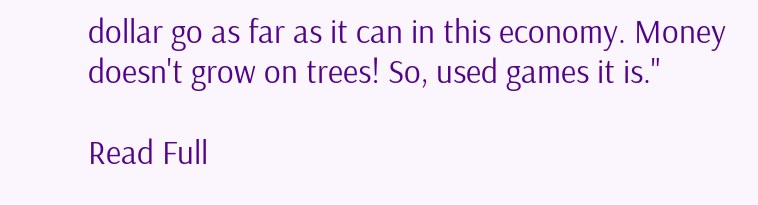dollar go as far as it can in this economy. Money doesn't grow on trees! So, used games it is."

Read Full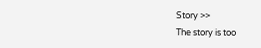Story >>
The story is too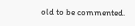old to be commented.